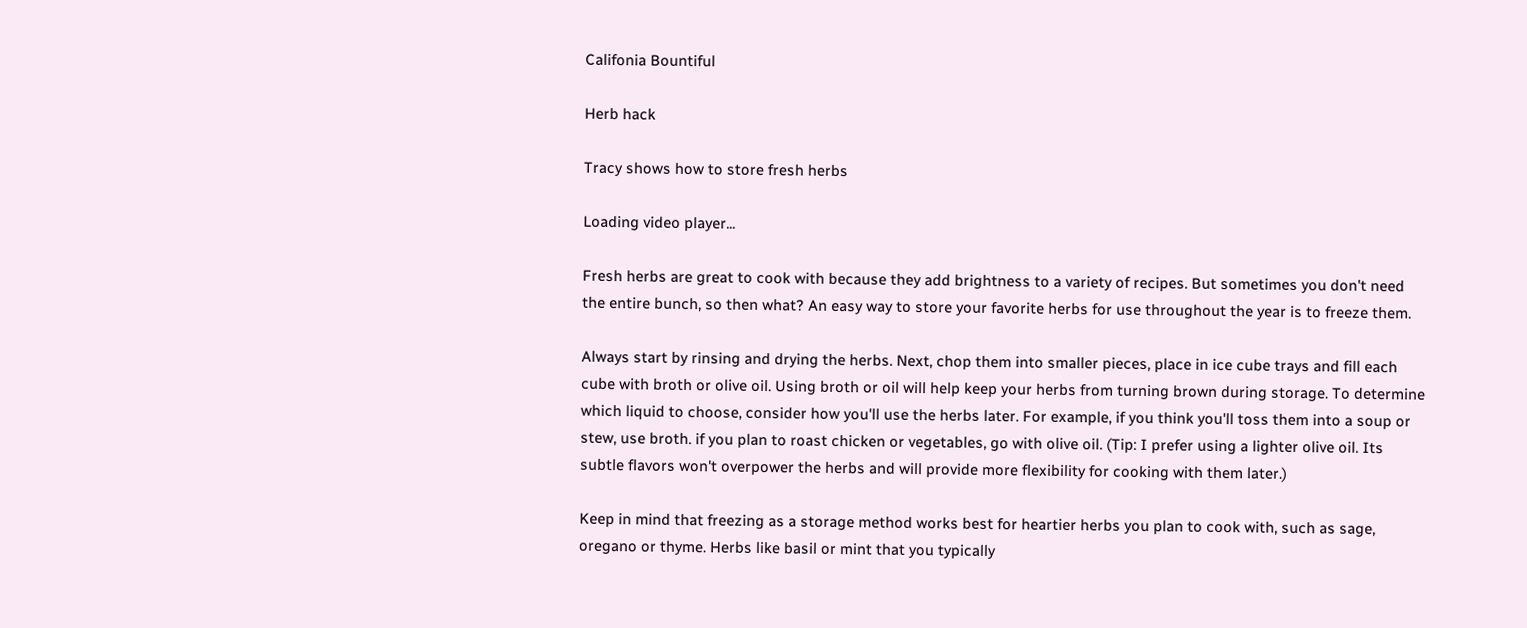Califonia Bountiful

Herb hack

Tracy shows how to store fresh herbs

Loading video player...

Fresh herbs are great to cook with because they add brightness to a variety of recipes. But sometimes you don't need the entire bunch, so then what? An easy way to store your favorite herbs for use throughout the year is to freeze them.

Always start by rinsing and drying the herbs. Next, chop them into smaller pieces, place in ice cube trays and fill each cube with broth or olive oil. Using broth or oil will help keep your herbs from turning brown during storage. To determine which liquid to choose, consider how you'll use the herbs later. For example, if you think you'll toss them into a soup or stew, use broth. if you plan to roast chicken or vegetables, go with olive oil. (Tip: I prefer using a lighter olive oil. Its subtle flavors won't overpower the herbs and will provide more flexibility for cooking with them later.)

Keep in mind that freezing as a storage method works best for heartier herbs you plan to cook with, such as sage, oregano or thyme. Herbs like basil or mint that you typically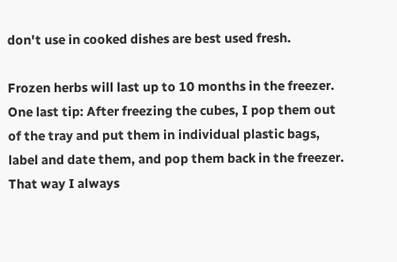don't use in cooked dishes are best used fresh.

Frozen herbs will last up to 10 months in the freezer. One last tip: After freezing the cubes, I pop them out of the tray and put them in individual plastic bags, label and date them, and pop them back in the freezer. That way I always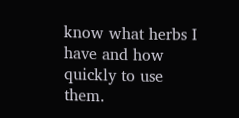know what herbs I have and how quickly to use them.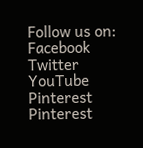Follow us on: Facebook Twitter YouTube Pinterest Pinterest